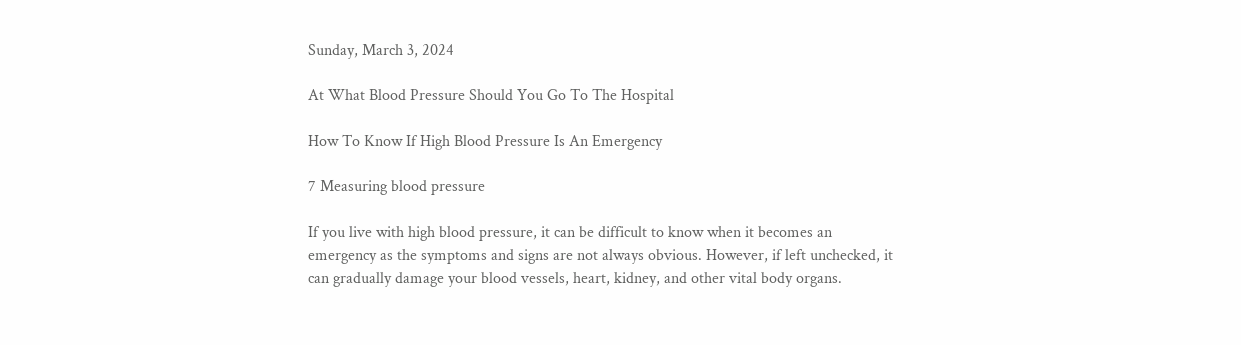Sunday, March 3, 2024

At What Blood Pressure Should You Go To The Hospital

How To Know If High Blood Pressure Is An Emergency

7 Measuring blood pressure

If you live with high blood pressure, it can be difficult to know when it becomes an emergency as the symptoms and signs are not always obvious. However, if left unchecked, it can gradually damage your blood vessels, heart, kidney, and other vital body organs.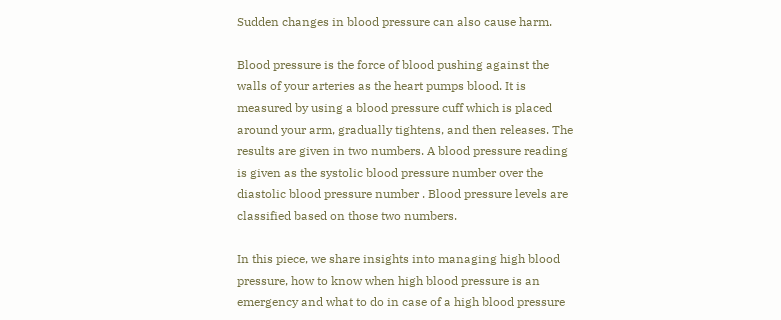Sudden changes in blood pressure can also cause harm.

Blood pressure is the force of blood pushing against the walls of your arteries as the heart pumps blood. It is measured by using a blood pressure cuff which is placed around your arm, gradually tightens, and then releases. The results are given in two numbers. A blood pressure reading is given as the systolic blood pressure number over the diastolic blood pressure number . Blood pressure levels are classified based on those two numbers.

In this piece, we share insights into managing high blood pressure, how to know when high blood pressure is an emergency and what to do in case of a high blood pressure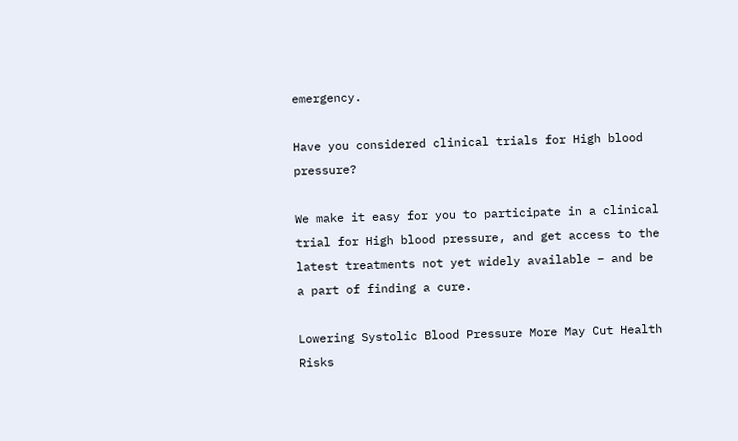emergency.

Have you considered clinical trials for High blood pressure?

We make it easy for you to participate in a clinical trial for High blood pressure, and get access to the latest treatments not yet widely available – and be a part of finding a cure.

Lowering Systolic Blood Pressure More May Cut Health Risks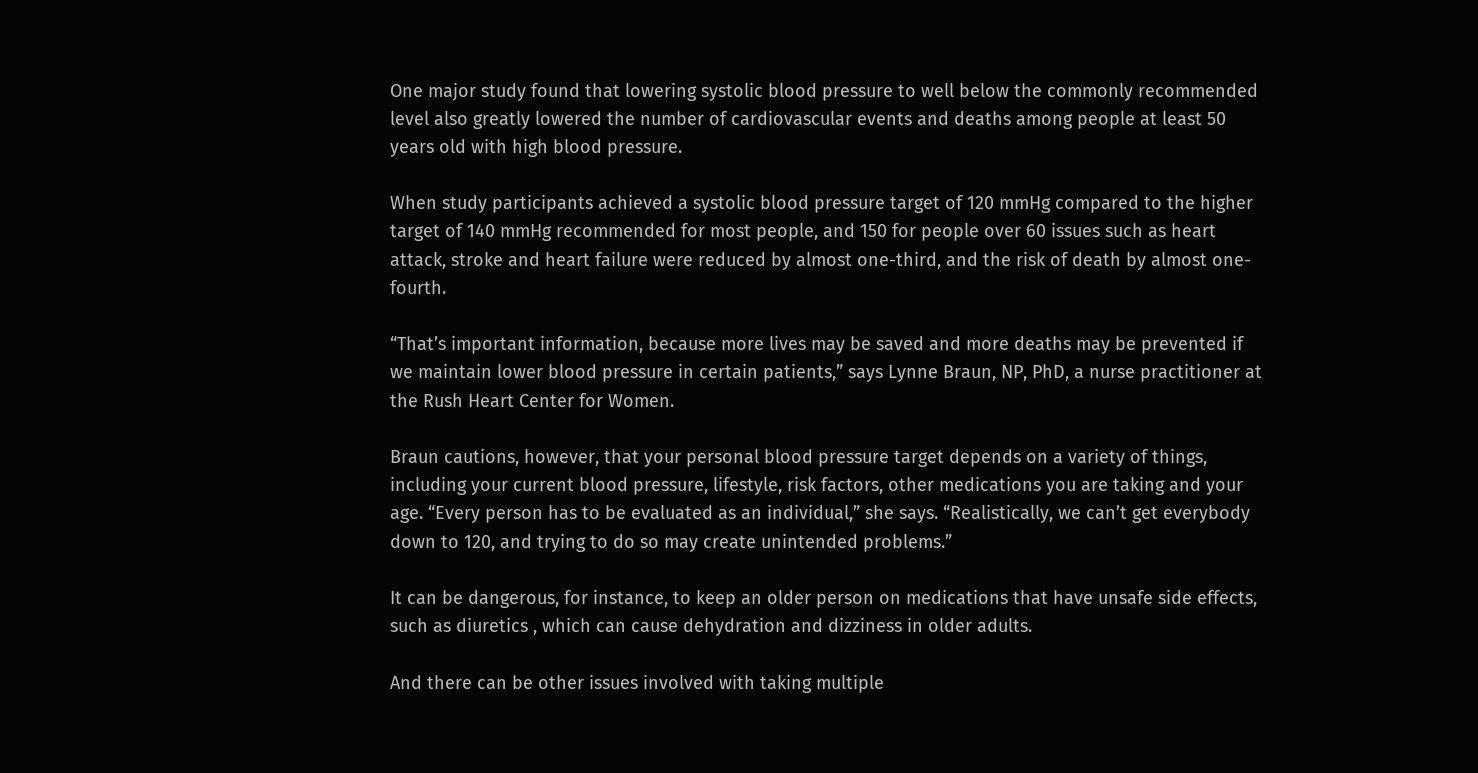One major study found that lowering systolic blood pressure to well below the commonly recommended level also greatly lowered the number of cardiovascular events and deaths among people at least 50 years old with high blood pressure.

When study participants achieved a systolic blood pressure target of 120 mmHg compared to the higher target of 140 mmHg recommended for most people, and 150 for people over 60 issues such as heart attack, stroke and heart failure were reduced by almost one-third, and the risk of death by almost one-fourth.

“That’s important information, because more lives may be saved and more deaths may be prevented if we maintain lower blood pressure in certain patients,” says Lynne Braun, NP, PhD, a nurse practitioner at the Rush Heart Center for Women.

Braun cautions, however, that your personal blood pressure target depends on a variety of things, including your current blood pressure, lifestyle, risk factors, other medications you are taking and your age. “Every person has to be evaluated as an individual,” she says. “Realistically, we can’t get everybody down to 120, and trying to do so may create unintended problems.”

It can be dangerous, for instance, to keep an older person on medications that have unsafe side effects, such as diuretics , which can cause dehydration and dizziness in older adults.

And there can be other issues involved with taking multiple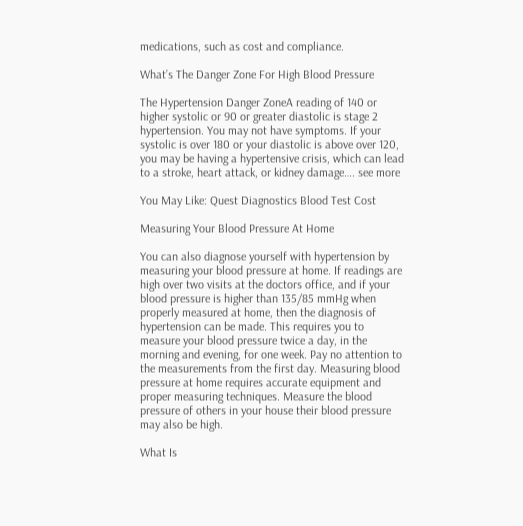medications, such as cost and compliance.

What’s The Danger Zone For High Blood Pressure

The Hypertension Danger ZoneA reading of 140 or higher systolic or 90 or greater diastolic is stage 2 hypertension. You may not have symptoms. If your systolic is over 180 or your diastolic is above over 120, you may be having a hypertensive crisis, which can lead to a stroke, heart attack, or kidney damage…. see more

You May Like: Quest Diagnostics Blood Test Cost

Measuring Your Blood Pressure At Home

You can also diagnose yourself with hypertension by measuring your blood pressure at home. If readings are high over two visits at the doctors office, and if your blood pressure is higher than 135/85 mmHg when properly measured at home, then the diagnosis of hypertension can be made. This requires you to measure your blood pressure twice a day, in the morning and evening, for one week. Pay no attention to the measurements from the first day. Measuring blood pressure at home requires accurate equipment and proper measuring techniques. Measure the blood pressure of others in your house their blood pressure may also be high.

What Is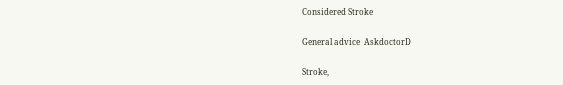Considered Stroke

General advice  AskdoctorD

Stroke,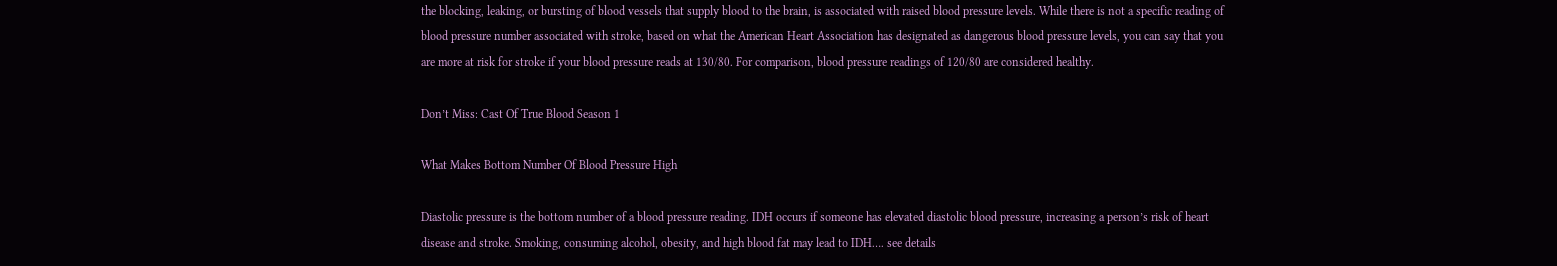the blocking, leaking, or bursting of blood vessels that supply blood to the brain, is associated with raised blood pressure levels. While there is not a specific reading of blood pressure number associated with stroke, based on what the American Heart Association has designated as dangerous blood pressure levels, you can say that you are more at risk for stroke if your blood pressure reads at 130/80. For comparison, blood pressure readings of 120/80 are considered healthy.

Don’t Miss: Cast Of True Blood Season 1

What Makes Bottom Number Of Blood Pressure High

Diastolic pressure is the bottom number of a blood pressure reading. IDH occurs if someone has elevated diastolic blood pressure, increasing a person’s risk of heart disease and stroke. Smoking, consuming alcohol, obesity, and high blood fat may lead to IDH…. see details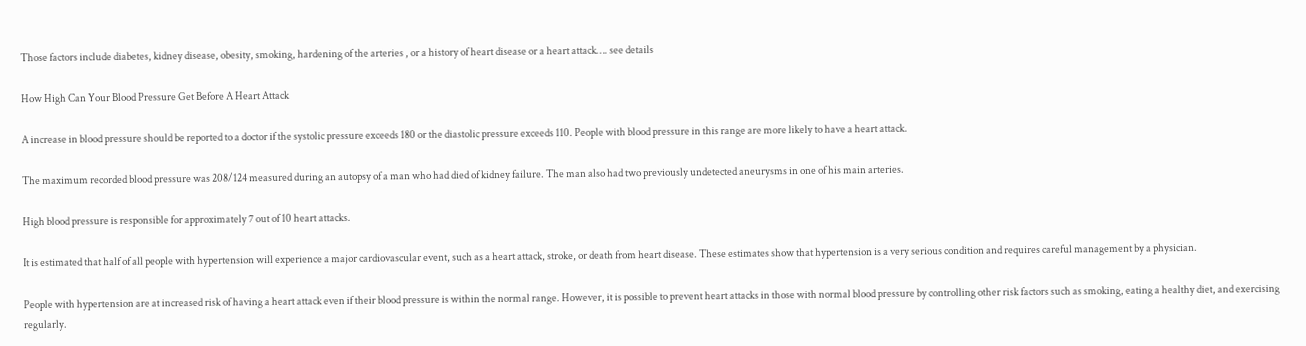Those factors include diabetes, kidney disease, obesity, smoking, hardening of the arteries , or a history of heart disease or a heart attack…. see details

How High Can Your Blood Pressure Get Before A Heart Attack

A increase in blood pressure should be reported to a doctor if the systolic pressure exceeds 180 or the diastolic pressure exceeds 110. People with blood pressure in this range are more likely to have a heart attack.

The maximum recorded blood pressure was 208/124 measured during an autopsy of a man who had died of kidney failure. The man also had two previously undetected aneurysms in one of his main arteries.

High blood pressure is responsible for approximately 7 out of 10 heart attacks.

It is estimated that half of all people with hypertension will experience a major cardiovascular event, such as a heart attack, stroke, or death from heart disease. These estimates show that hypertension is a very serious condition and requires careful management by a physician.

People with hypertension are at increased risk of having a heart attack even if their blood pressure is within the normal range. However, it is possible to prevent heart attacks in those with normal blood pressure by controlling other risk factors such as smoking, eating a healthy diet, and exercising regularly.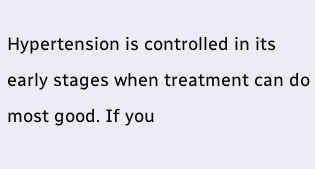Hypertension is controlled in its early stages when treatment can do most good. If you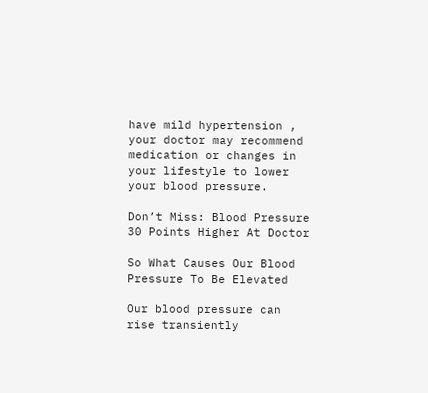have mild hypertension , your doctor may recommend medication or changes in your lifestyle to lower your blood pressure.

Don’t Miss: Blood Pressure 30 Points Higher At Doctor

So What Causes Our Blood Pressure To Be Elevated

Our blood pressure can rise transiently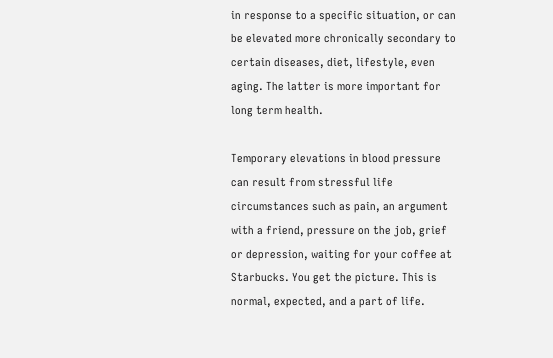in response to a specific situation, or can be elevated more chronically secondary to certain diseases, diet, lifestyle, even aging. The latter is more important for long term health.

Temporary elevations in blood pressure can result from stressful life circumstances such as pain, an argument with a friend, pressure on the job, grief or depression, waiting for your coffee at Starbucks. You get the picture. This is normal, expected, and a part of life.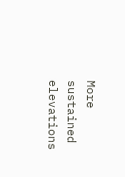More sustained elevations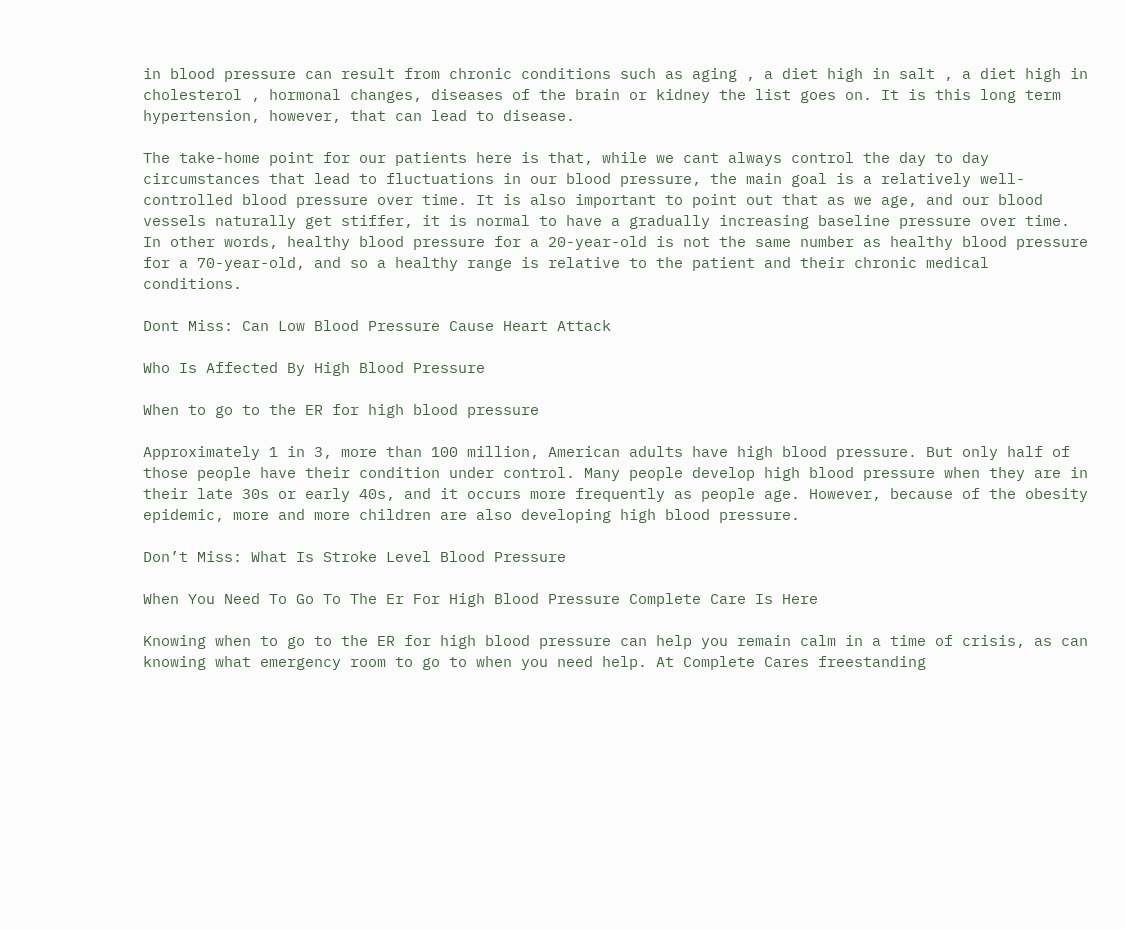in blood pressure can result from chronic conditions such as aging , a diet high in salt , a diet high in cholesterol , hormonal changes, diseases of the brain or kidney the list goes on. It is this long term hypertension, however, that can lead to disease.

The take-home point for our patients here is that, while we cant always control the day to day circumstances that lead to fluctuations in our blood pressure, the main goal is a relatively well-controlled blood pressure over time. It is also important to point out that as we age, and our blood vessels naturally get stiffer, it is normal to have a gradually increasing baseline pressure over time. In other words, healthy blood pressure for a 20-year-old is not the same number as healthy blood pressure for a 70-year-old, and so a healthy range is relative to the patient and their chronic medical conditions.

Dont Miss: Can Low Blood Pressure Cause Heart Attack

Who Is Affected By High Blood Pressure

When to go to the ER for high blood pressure

Approximately 1 in 3, more than 100 million, American adults have high blood pressure. But only half of those people have their condition under control. Many people develop high blood pressure when they are in their late 30s or early 40s, and it occurs more frequently as people age. However, because of the obesity epidemic, more and more children are also developing high blood pressure.

Don’t Miss: What Is Stroke Level Blood Pressure

When You Need To Go To The Er For High Blood Pressure Complete Care Is Here

Knowing when to go to the ER for high blood pressure can help you remain calm in a time of crisis, as can knowing what emergency room to go to when you need help. At Complete Cares freestanding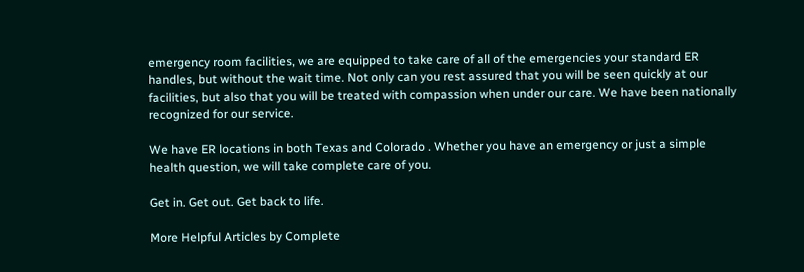emergency room facilities, we are equipped to take care of all of the emergencies your standard ER handles, but without the wait time. Not only can you rest assured that you will be seen quickly at our facilities, but also that you will be treated with compassion when under our care. We have been nationally recognized for our service.

We have ER locations in both Texas and Colorado . Whether you have an emergency or just a simple health question, we will take complete care of you.

Get in. Get out. Get back to life.

More Helpful Articles by Complete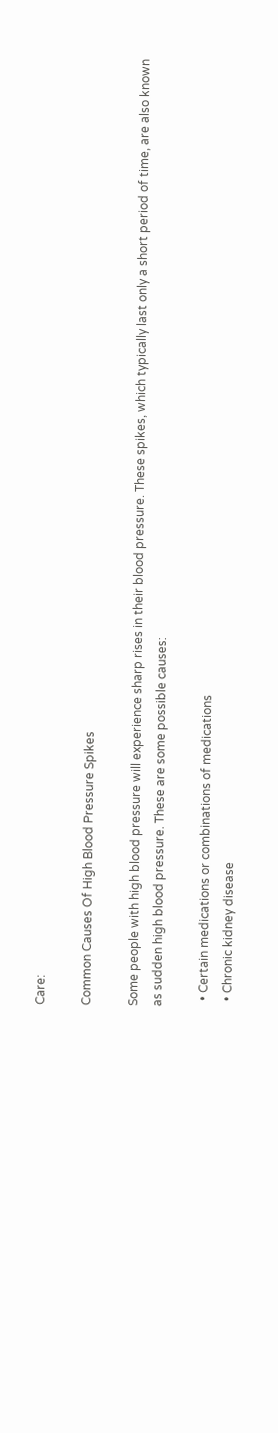Care:

Common Causes Of High Blood Pressure Spikes

Some people with high blood pressure will experience sharp rises in their blood pressure. These spikes, which typically last only a short period of time, are also known as sudden high blood pressure. These are some possible causes:

  • Certain medications or combinations of medications
  • Chronic kidney disease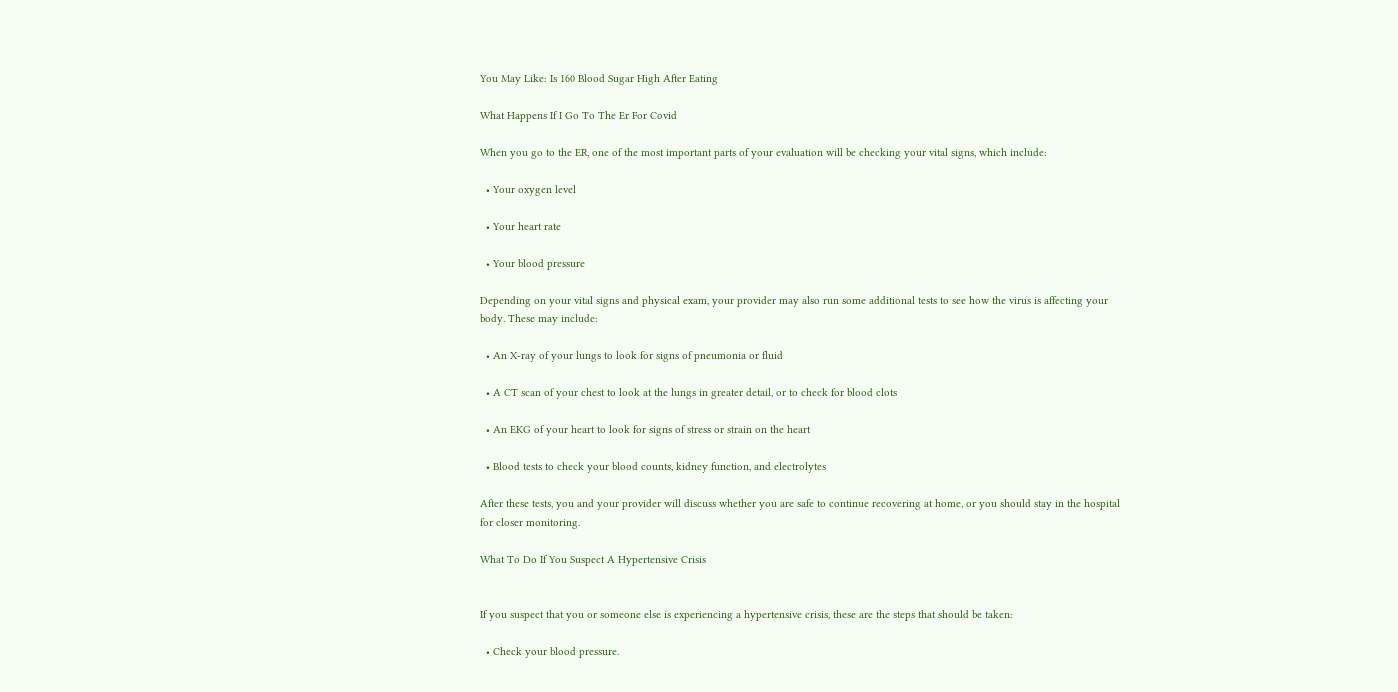You May Like: Is 160 Blood Sugar High After Eating

What Happens If I Go To The Er For Covid

When you go to the ER, one of the most important parts of your evaluation will be checking your vital signs, which include:

  • Your oxygen level

  • Your heart rate

  • Your blood pressure

Depending on your vital signs and physical exam, your provider may also run some additional tests to see how the virus is affecting your body. These may include:

  • An X-ray of your lungs to look for signs of pneumonia or fluid

  • A CT scan of your chest to look at the lungs in greater detail, or to check for blood clots

  • An EKG of your heart to look for signs of stress or strain on the heart

  • Blood tests to check your blood counts, kidney function, and electrolytes

After these tests, you and your provider will discuss whether you are safe to continue recovering at home, or you should stay in the hospital for closer monitoring.

What To Do If You Suspect A Hypertensive Crisis


If you suspect that you or someone else is experiencing a hypertensive crisis, these are the steps that should be taken:

  • Check your blood pressure.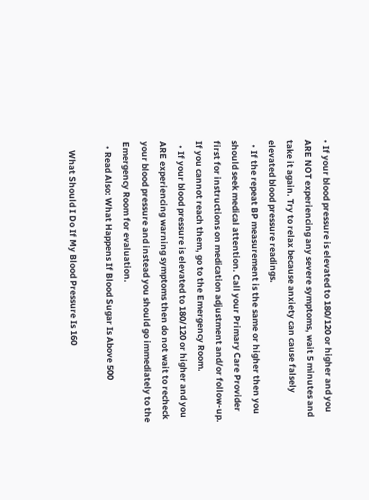• If your blood pressure is elevated to 180/120 or higher and you ARE NOT experiencing any severe symptoms, wait 5 minutes and take it again. Try to relax because anxiety can cause falsely elevated blood pressure readings.
  • If the repeat BP measurement is the same or higher then you should seek medical attention. Call your Primary Care Provider first for instructions on medication adjustment and/or follow-up. If you cannot reach them, go to the Emergency Room.
  • If your blood pressure is elevated to 180/120 or higher and you ARE experiencing warning symptoms then do not wait to recheck your blood pressure and instead you should go immediately to the Emergency Room for evaluation.
  • Read Also: What Happens If Blood Sugar Is Above 500

    What Should I Do If My Blood Pressure Is 160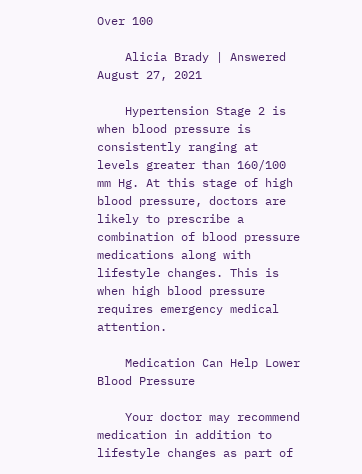Over 100

    Alicia Brady | Answered August 27, 2021

    Hypertension Stage 2 is when blood pressure is consistently ranging at levels greater than 160/100 mm Hg. At this stage of high blood pressure, doctors are likely to prescribe a combination of blood pressure medications along with lifestyle changes. This is when high blood pressure requires emergency medical attention.

    Medication Can Help Lower Blood Pressure

    Your doctor may recommend medication in addition to lifestyle changes as part of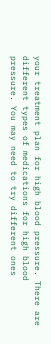your treatment plan for high blood pressure. There are different types of medications for high blood pressure. You may need to try different ones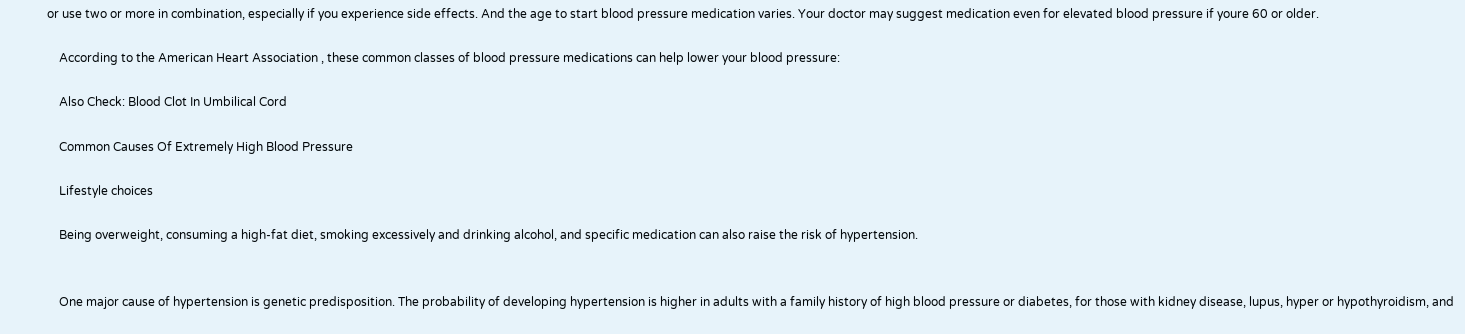or use two or more in combination, especially if you experience side effects. And the age to start blood pressure medication varies. Your doctor may suggest medication even for elevated blood pressure if youre 60 or older.

    According to the American Heart Association , these common classes of blood pressure medications can help lower your blood pressure:

    Also Check: Blood Clot In Umbilical Cord

    Common Causes Of Extremely High Blood Pressure

    Lifestyle choices

    Being overweight, consuming a high-fat diet, smoking excessively and drinking alcohol, and specific medication can also raise the risk of hypertension.


    One major cause of hypertension is genetic predisposition. The probability of developing hypertension is higher in adults with a family history of high blood pressure or diabetes, for those with kidney disease, lupus, hyper or hypothyroidism, and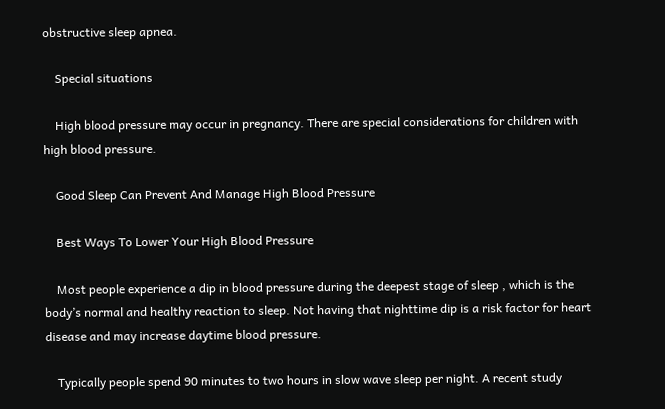obstructive sleep apnea.

    Special situations

    High blood pressure may occur in pregnancy. There are special considerations for children with high blood pressure.

    Good Sleep Can Prevent And Manage High Blood Pressure

    Best Ways To Lower Your High Blood Pressure

    Most people experience a dip in blood pressure during the deepest stage of sleep , which is the body’s normal and healthy reaction to sleep. Not having that nighttime dip is a risk factor for heart disease and may increase daytime blood pressure.

    Typically people spend 90 minutes to two hours in slow wave sleep per night. A recent study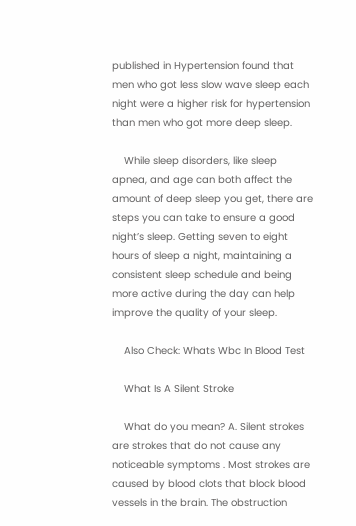published in Hypertension found that men who got less slow wave sleep each night were a higher risk for hypertension than men who got more deep sleep.

    While sleep disorders, like sleep apnea, and age can both affect the amount of deep sleep you get, there are steps you can take to ensure a good night’s sleep. Getting seven to eight hours of sleep a night, maintaining a consistent sleep schedule and being more active during the day can help improve the quality of your sleep.

    Also Check: Whats Wbc In Blood Test

    What Is A Silent Stroke

    What do you mean? A. Silent strokes are strokes that do not cause any noticeable symptoms . Most strokes are caused by blood clots that block blood vessels in the brain. The obstruction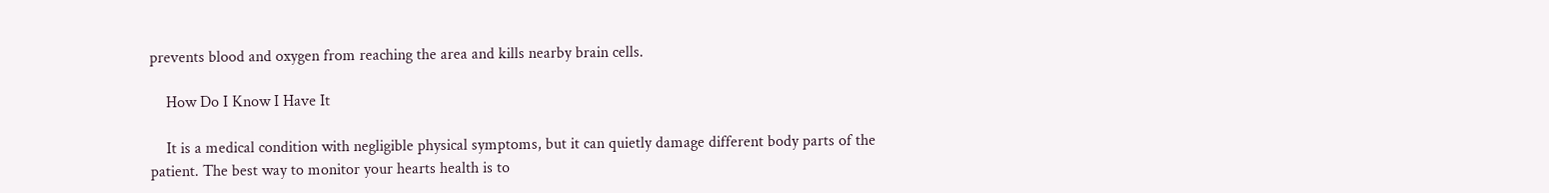prevents blood and oxygen from reaching the area and kills nearby brain cells.

    How Do I Know I Have It

    It is a medical condition with negligible physical symptoms, but it can quietly damage different body parts of the patient. The best way to monitor your hearts health is to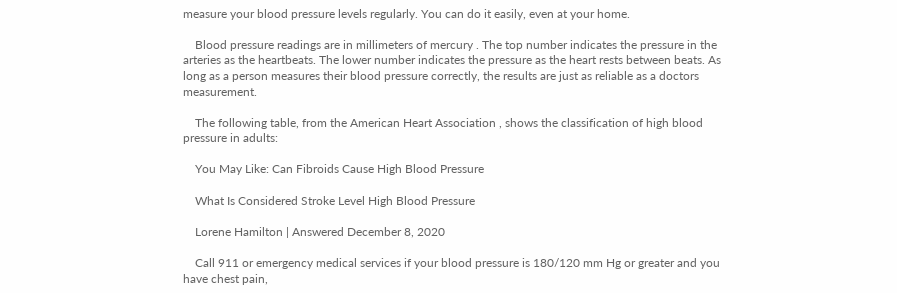measure your blood pressure levels regularly. You can do it easily, even at your home.

    Blood pressure readings are in millimeters of mercury . The top number indicates the pressure in the arteries as the heartbeats. The lower number indicates the pressure as the heart rests between beats. As long as a person measures their blood pressure correctly, the results are just as reliable as a doctors measurement.

    The following table, from the American Heart Association , shows the classification of high blood pressure in adults:

    You May Like: Can Fibroids Cause High Blood Pressure

    What Is Considered Stroke Level High Blood Pressure

    Lorene Hamilton | Answered December 8, 2020

    Call 911 or emergency medical services if your blood pressure is 180/120 mm Hg or greater and you have chest pain,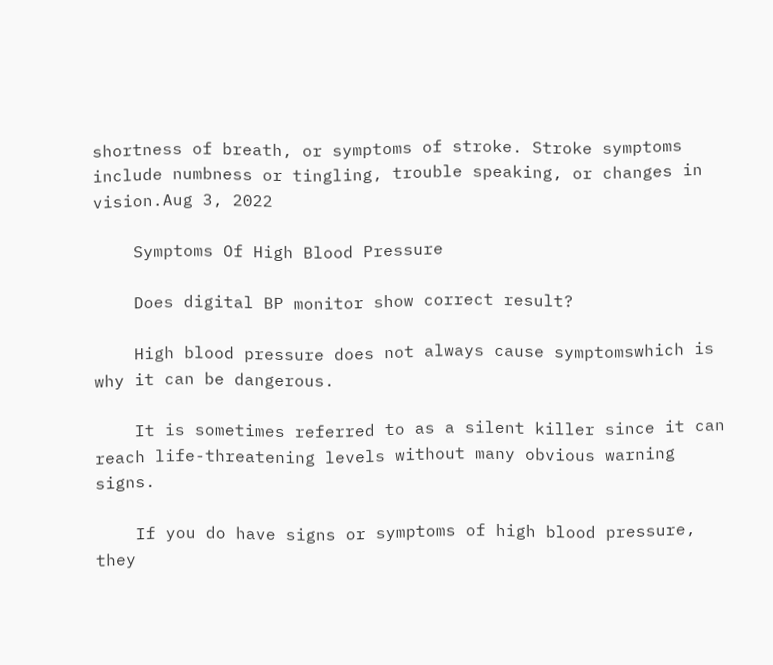shortness of breath, or symptoms of stroke. Stroke symptoms include numbness or tingling, trouble speaking, or changes in vision.Aug 3, 2022

    Symptoms Of High Blood Pressure

    Does digital BP monitor show correct result?

    High blood pressure does not always cause symptomswhich is why it can be dangerous.

    It is sometimes referred to as a silent killer since it can reach life-threatening levels without many obvious warning signs.

    If you do have signs or symptoms of high blood pressure, they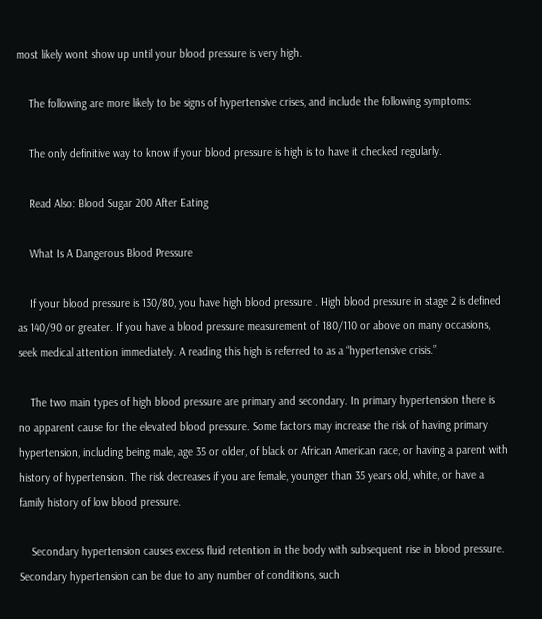most likely wont show up until your blood pressure is very high.

    The following are more likely to be signs of hypertensive crises, and include the following symptoms:

    The only definitive way to know if your blood pressure is high is to have it checked regularly.

    Read Also: Blood Sugar 200 After Eating

    What Is A Dangerous Blood Pressure

    If your blood pressure is 130/80, you have high blood pressure . High blood pressure in stage 2 is defined as 140/90 or greater. If you have a blood pressure measurement of 180/110 or above on many occasions, seek medical attention immediately. A reading this high is referred to as a “hypertensive crisis.”

    The two main types of high blood pressure are primary and secondary. In primary hypertension there is no apparent cause for the elevated blood pressure. Some factors may increase the risk of having primary hypertension, including being male, age 35 or older, of black or African American race, or having a parent with history of hypertension. The risk decreases if you are female, younger than 35 years old, white, or have a family history of low blood pressure.

    Secondary hypertension causes excess fluid retention in the body with subsequent rise in blood pressure. Secondary hypertension can be due to any number of conditions, such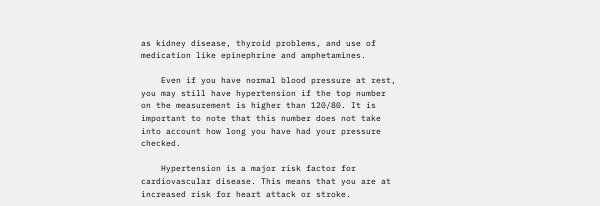as kidney disease, thyroid problems, and use of medication like epinephrine and amphetamines.

    Even if you have normal blood pressure at rest, you may still have hypertension if the top number on the measurement is higher than 120/80. It is important to note that this number does not take into account how long you have had your pressure checked.

    Hypertension is a major risk factor for cardiovascular disease. This means that you are at increased risk for heart attack or stroke.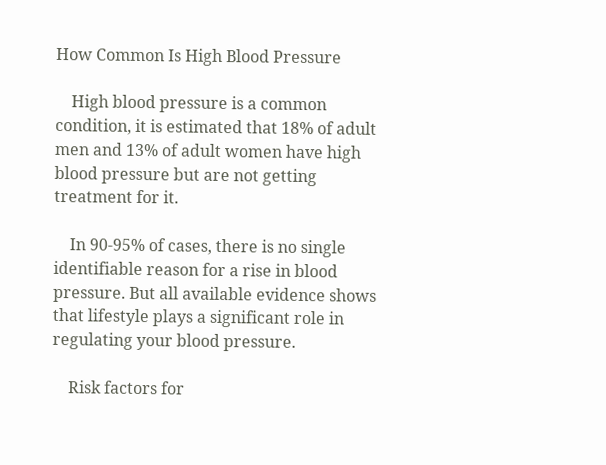How Common Is High Blood Pressure

    High blood pressure is a common condition, it is estimated that 18% of adult men and 13% of adult women have high blood pressure but are not getting treatment for it.

    In 90-95% of cases, there is no single identifiable reason for a rise in blood pressure. But all available evidence shows that lifestyle plays a significant role in regulating your blood pressure.

    Risk factors for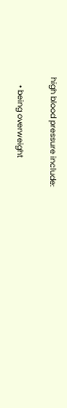high blood pressure include:

    • being overweight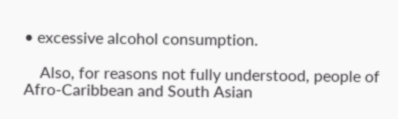• excessive alcohol consumption.

    Also, for reasons not fully understood, people of Afro-Caribbean and South Asian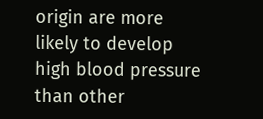origin are more likely to develop high blood pressure than other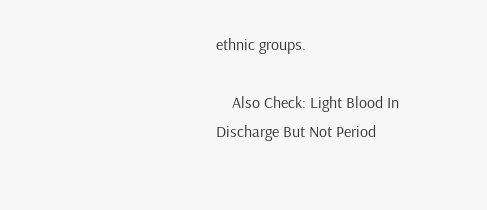ethnic groups.

    Also Check: Light Blood In Discharge But Not Period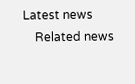Latest news
    Related news